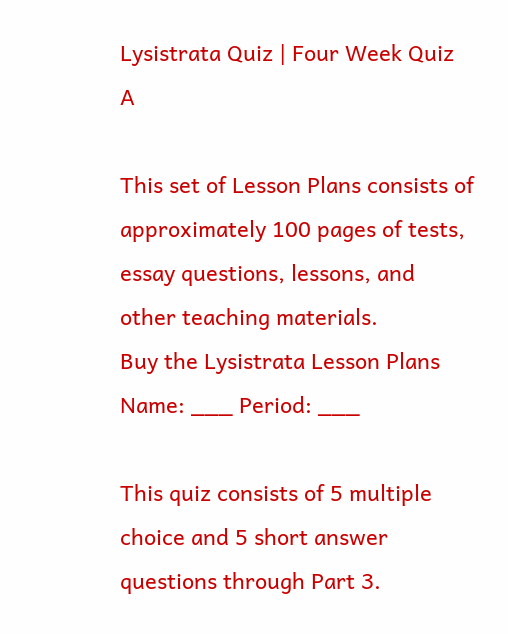Lysistrata Quiz | Four Week Quiz A

This set of Lesson Plans consists of approximately 100 pages of tests, essay questions, lessons, and other teaching materials.
Buy the Lysistrata Lesson Plans
Name: ___ Period: ___

This quiz consists of 5 multiple choice and 5 short answer questions through Part 3.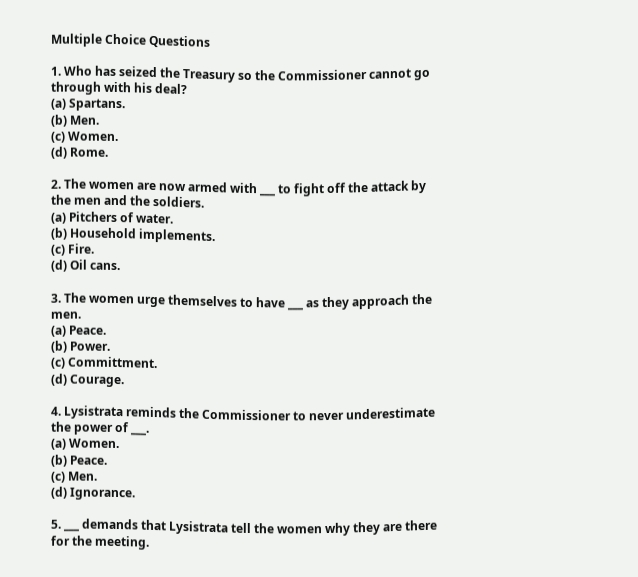Multiple Choice Questions

1. Who has seized the Treasury so the Commissioner cannot go through with his deal?
(a) Spartans.
(b) Men.
(c) Women.
(d) Rome.

2. The women are now armed with ___ to fight off the attack by the men and the soldiers.
(a) Pitchers of water.
(b) Household implements.
(c) Fire.
(d) Oil cans.

3. The women urge themselves to have ___ as they approach the men.
(a) Peace.
(b) Power.
(c) Committment.
(d) Courage.

4. Lysistrata reminds the Commissioner to never underestimate the power of ___.
(a) Women.
(b) Peace.
(c) Men.
(d) Ignorance.

5. ___ demands that Lysistrata tell the women why they are there for the meeting.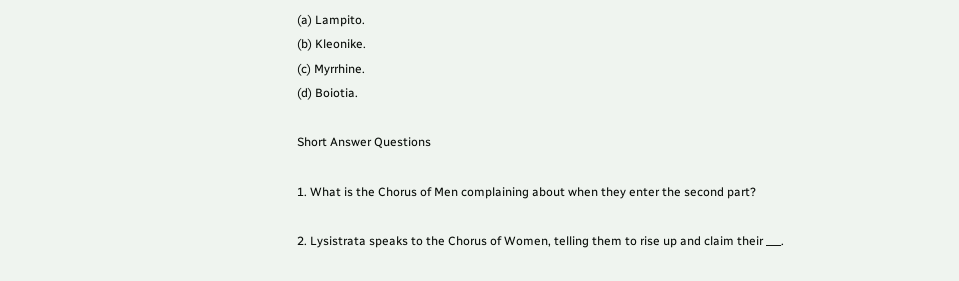(a) Lampito.
(b) Kleonike.
(c) Myrrhine.
(d) Boiotia.

Short Answer Questions

1. What is the Chorus of Men complaining about when they enter the second part?

2. Lysistrata speaks to the Chorus of Women, telling them to rise up and claim their ___.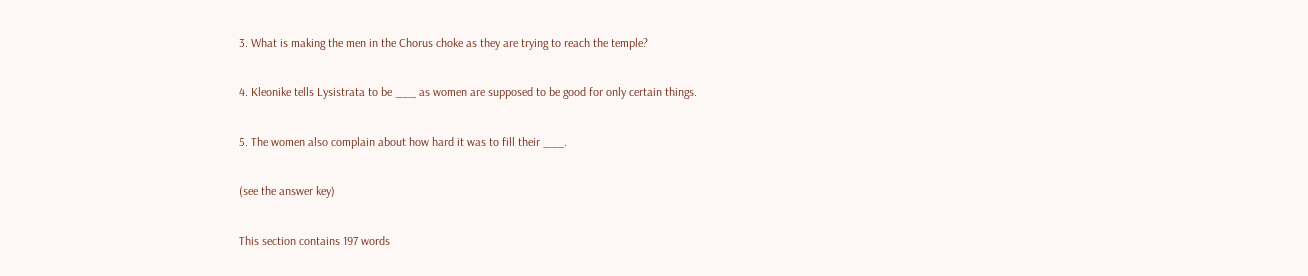3. What is making the men in the Chorus choke as they are trying to reach the temple?

4. Kleonike tells Lysistrata to be ___ as women are supposed to be good for only certain things.

5. The women also complain about how hard it was to fill their ___.

(see the answer key)

This section contains 197 words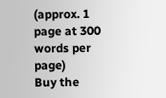(approx. 1 page at 300 words per page)
Buy the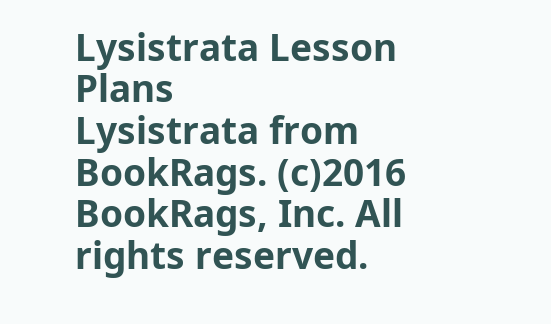Lysistrata Lesson Plans
Lysistrata from BookRags. (c)2016 BookRags, Inc. All rights reserved.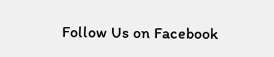Follow Us on Facebook